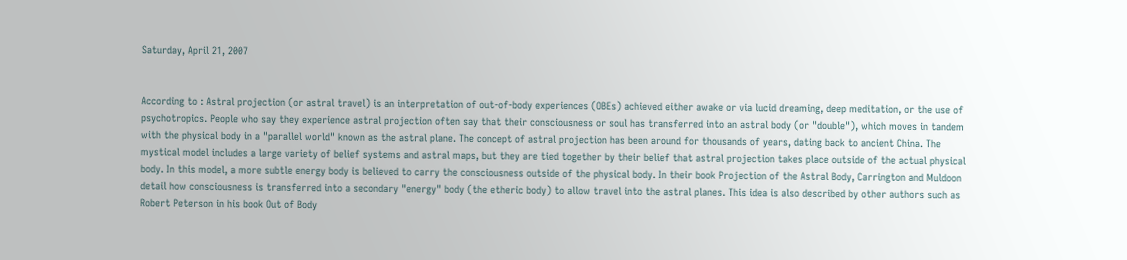Saturday, April 21, 2007


According to : Astral projection (or astral travel) is an interpretation of out-of-body experiences (OBEs) achieved either awake or via lucid dreaming, deep meditation, or the use of psychotropics. People who say they experience astral projection often say that their consciousness or soul has transferred into an astral body (or "double"), which moves in tandem with the physical body in a "parallel world" known as the astral plane. The concept of astral projection has been around for thousands of years, dating back to ancient China. The mystical model includes a large variety of belief systems and astral maps, but they are tied together by their belief that astral projection takes place outside of the actual physical body. In this model, a more subtle energy body is believed to carry the consciousness outside of the physical body. In their book Projection of the Astral Body, Carrington and Muldoon detail how consciousness is transferred into a secondary "energy" body (the etheric body) to allow travel into the astral planes. This idea is also described by other authors such as Robert Peterson in his book Out of Body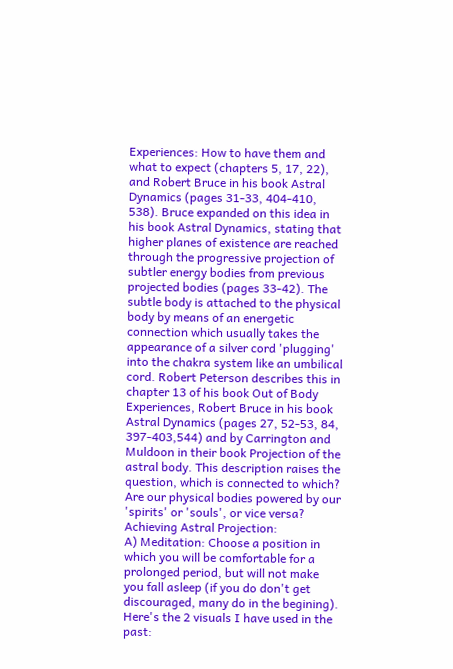Experiences: How to have them and what to expect (chapters 5, 17, 22), and Robert Bruce in his book Astral Dynamics (pages 31-33, 404-410, 538). Bruce expanded on this idea in his book Astral Dynamics, stating that higher planes of existence are reached through the progressive projection of subtler energy bodies from previous projected bodies (pages 33-42). The subtle body is attached to the physical body by means of an energetic connection which usually takes the appearance of a silver cord 'plugging' into the chakra system like an umbilical cord. Robert Peterson describes this in chapter 13 of his book Out of Body Experiences, Robert Bruce in his book Astral Dynamics (pages 27, 52-53, 84, 397-403,544) and by Carrington and Muldoon in their book Projection of the astral body. This description raises the question, which is connected to which? Are our physical bodies powered by our 'spirits' or 'souls', or vice versa?
Achieving Astral Projection:
A) Meditation: Choose a position in which you will be comfortable for a prolonged period, but will not make you fall asleep (if you do don't get discouraged, many do in the begining). Here's the 2 visuals I have used in the past: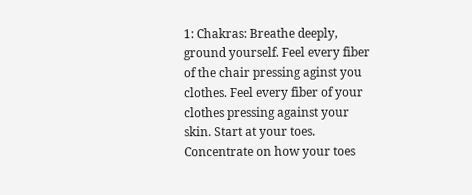1: Chakras: Breathe deeply, ground yourself. Feel every fiber of the chair pressing aginst you clothes. Feel every fiber of your clothes pressing against your skin. Start at your toes. Concentrate on how your toes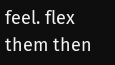feel. flex them then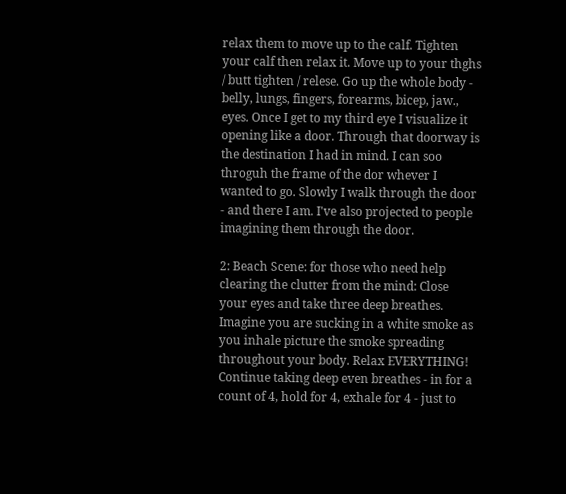relax them to move up to the calf. Tighten your calf then relax it. Move up to your thghs / butt tighten / relese. Go up the whole body - belly, lungs, fingers, forearms, bicep, jaw., eyes. Once I get to my third eye I visualize it opening like a door. Through that doorway is the destination I had in mind. I can soo throguh the frame of the dor whever I wanted to go. Slowly I walk through the door - and there I am. I've also projected to people imagining them through the door.

2: Beach Scene: for those who need help clearing the clutter from the mind: Close your eyes and take three deep breathes. Imagine you are sucking in a white smoke as you inhale picture the smoke spreading throughout your body. Relax EVERYTHING! Continue taking deep even breathes - in for a count of 4, hold for 4, exhale for 4 - just to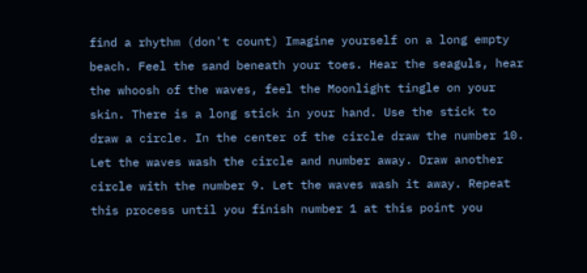find a rhythm (don't count) Imagine yourself on a long empty beach. Feel the sand beneath your toes. Hear the seaguls, hear the whoosh of the waves, feel the Moonlight tingle on your skin. There is a long stick in your hand. Use the stick to draw a circle. In the center of the circle draw the number 10. Let the waves wash the circle and number away. Draw another circle with the number 9. Let the waves wash it away. Repeat this process until you finish number 1 at this point you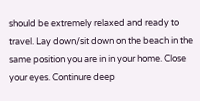should be extremely relaxed and ready to travel. Lay down/sit down on the beach in the same position you are in in your home. Close your eyes. Continure deep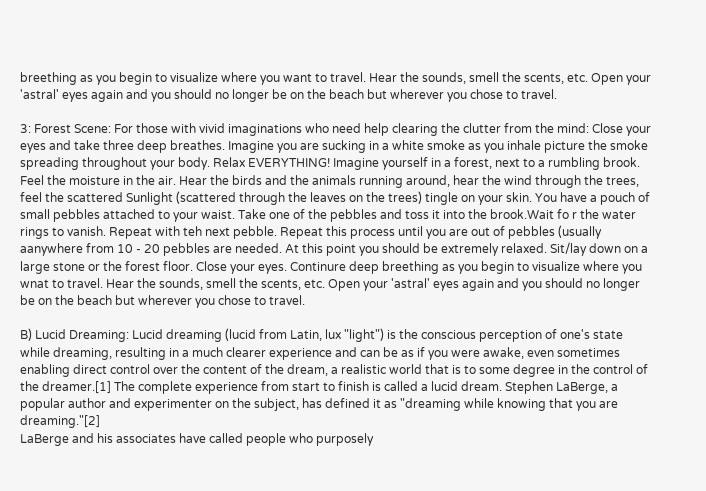breething as you begin to visualize where you want to travel. Hear the sounds, smell the scents, etc. Open your 'astral' eyes again and you should no longer be on the beach but wherever you chose to travel.

3: Forest Scene: For those with vivid imaginations who need help clearing the clutter from the mind: Close your eyes and take three deep breathes. Imagine you are sucking in a white smoke as you inhale picture the smoke spreading throughout your body. Relax EVERYTHING! Imagine yourself in a forest, next to a rumbling brook. Feel the moisture in the air. Hear the birds and the animals running around, hear the wind through the trees, feel the scattered Sunlight (scattered through the leaves on the trees) tingle on your skin. You have a pouch of small pebbles attached to your waist. Take one of the pebbles and toss it into the brook.Wait fo r the water rings to vanish. Repeat with teh next pebble. Repeat this process until you are out of pebbles (usually aanywhere from 10 - 20 pebbles are needed. At this point you should be extremely relaxed. Sit/lay down on a large stone or the forest floor. Close your eyes. Continure deep breething as you begin to visualize where you wnat to travel. Hear the sounds, smell the scents, etc. Open your 'astral' eyes again and you should no longer be on the beach but wherever you chose to travel.

B) Lucid Dreaming: Lucid dreaming (lucid from Latin, lux "light") is the conscious perception of one's state while dreaming, resulting in a much clearer experience and can be as if you were awake, even sometimes enabling direct control over the content of the dream, a realistic world that is to some degree in the control of the dreamer.[1] The complete experience from start to finish is called a lucid dream. Stephen LaBerge, a popular author and experimenter on the subject, has defined it as "dreaming while knowing that you are dreaming."[2]
LaBerge and his associates have called people who purposely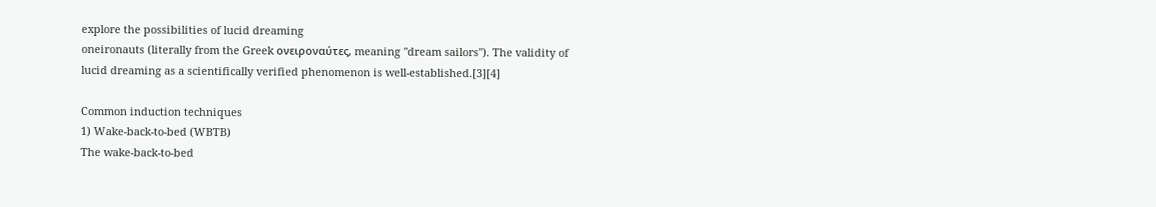explore the possibilities of lucid dreaming
oneironauts (literally from the Greek ονειροναύτες, meaning "dream sailors"). The validity of lucid dreaming as a scientifically verified phenomenon is well-established.[3][4]

Common induction techniques
1) Wake-back-to-bed (WBTB)
The wake-back-to-bed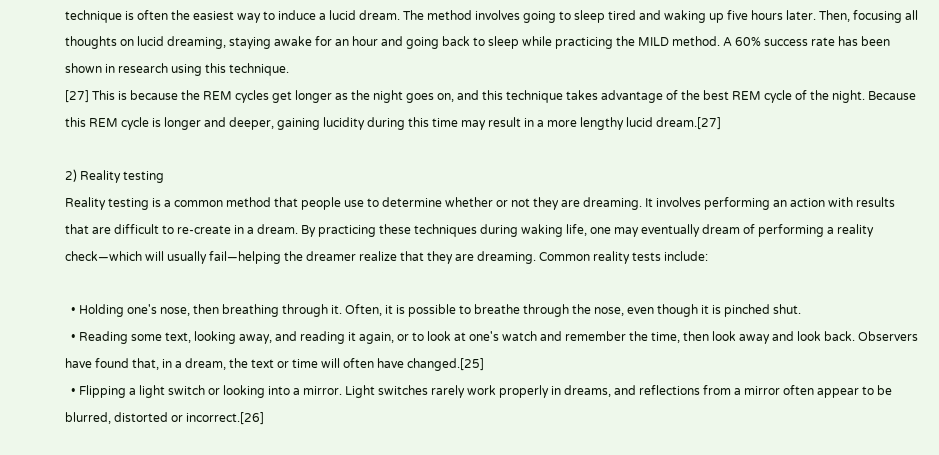technique is often the easiest way to induce a lucid dream. The method involves going to sleep tired and waking up five hours later. Then, focusing all thoughts on lucid dreaming, staying awake for an hour and going back to sleep while practicing the MILD method. A 60% success rate has been shown in research using this technique.
[27] This is because the REM cycles get longer as the night goes on, and this technique takes advantage of the best REM cycle of the night. Because this REM cycle is longer and deeper, gaining lucidity during this time may result in a more lengthy lucid dream.[27]

2) Reality testing
Reality testing is a common method that people use to determine whether or not they are dreaming. It involves performing an action with results that are difficult to re-create in a dream. By practicing these techniques during waking life, one may eventually dream of performing a reality check—which will usually fail—helping the dreamer realize that they are dreaming. Common reality tests include:

  • Holding one's nose, then breathing through it. Often, it is possible to breathe through the nose, even though it is pinched shut.
  • Reading some text, looking away, and reading it again, or to look at one's watch and remember the time, then look away and look back. Observers have found that, in a dream, the text or time will often have changed.[25]
  • Flipping a light switch or looking into a mirror. Light switches rarely work properly in dreams, and reflections from a mirror often appear to be blurred, distorted or incorrect.[26]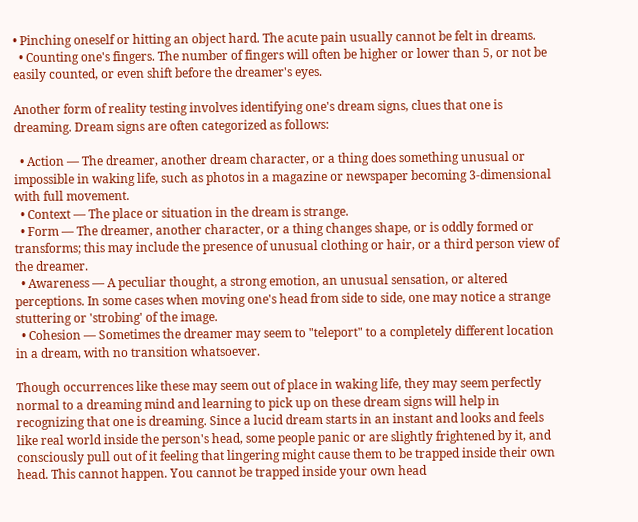• Pinching oneself or hitting an object hard. The acute pain usually cannot be felt in dreams.
  • Counting one's fingers. The number of fingers will often be higher or lower than 5, or not be easily counted, or even shift before the dreamer's eyes.

Another form of reality testing involves identifying one's dream signs, clues that one is dreaming. Dream signs are often categorized as follows:

  • Action — The dreamer, another dream character, or a thing does something unusual or impossible in waking life, such as photos in a magazine or newspaper becoming 3-dimensional with full movement.
  • Context — The place or situation in the dream is strange.
  • Form — The dreamer, another character, or a thing changes shape, or is oddly formed or transforms; this may include the presence of unusual clothing or hair, or a third person view of the dreamer.
  • Awareness — A peculiar thought, a strong emotion, an unusual sensation, or altered perceptions. In some cases when moving one's head from side to side, one may notice a strange stuttering or 'strobing' of the image.
  • Cohesion — Sometimes the dreamer may seem to "teleport" to a completely different location in a dream, with no transition whatsoever.

Though occurrences like these may seem out of place in waking life, they may seem perfectly normal to a dreaming mind and learning to pick up on these dream signs will help in recognizing that one is dreaming. Since a lucid dream starts in an instant and looks and feels like real world inside the person's head, some people panic or are slightly frightened by it, and consciously pull out of it feeling that lingering might cause them to be trapped inside their own head. This cannot happen. You cannot be trapped inside your own head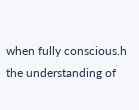when fully conscious.h the understanding of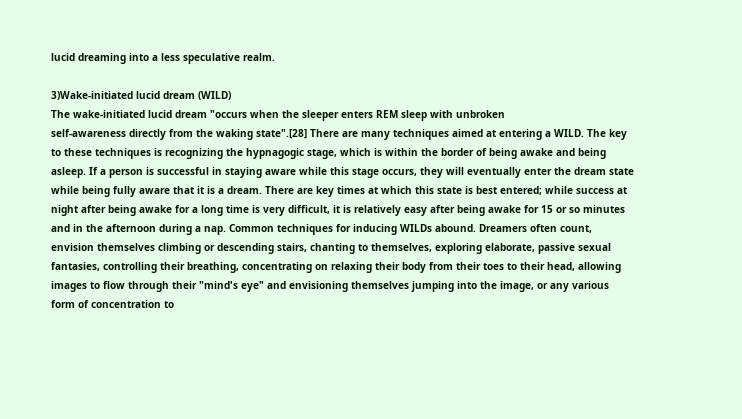lucid dreaming into a less speculative realm.

3)Wake-initiated lucid dream (WILD)
The wake-initiated lucid dream "occurs when the sleeper enters REM sleep with unbroken
self-awareness directly from the waking state".[28] There are many techniques aimed at entering a WILD. The key to these techniques is recognizing the hypnagogic stage, which is within the border of being awake and being asleep. If a person is successful in staying aware while this stage occurs, they will eventually enter the dream state while being fully aware that it is a dream. There are key times at which this state is best entered; while success at night after being awake for a long time is very difficult, it is relatively easy after being awake for 15 or so minutes and in the afternoon during a nap. Common techniques for inducing WILDs abound. Dreamers often count, envision themselves climbing or descending stairs, chanting to themselves, exploring elaborate, passive sexual fantasies, controlling their breathing, concentrating on relaxing their body from their toes to their head, allowing images to flow through their "mind's eye" and envisioning themselves jumping into the image, or any various form of concentration to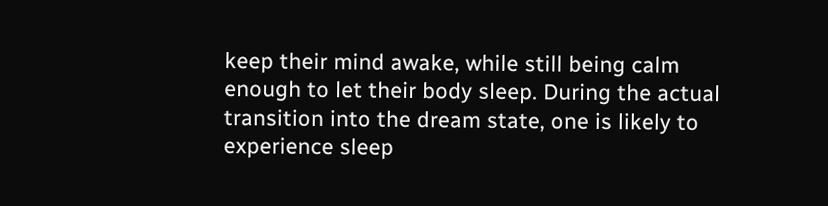keep their mind awake, while still being calm enough to let their body sleep. During the actual transition into the dream state, one is likely to experience sleep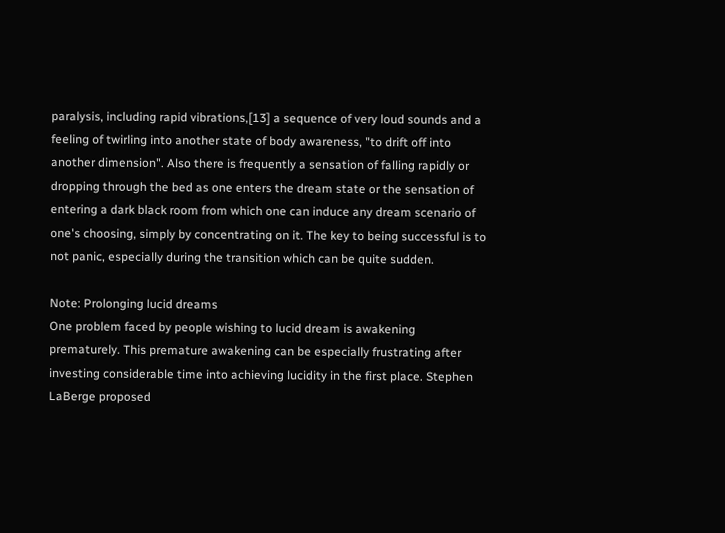paralysis, including rapid vibrations,[13] a sequence of very loud sounds and a feeling of twirling into another state of body awareness, "to drift off into another dimension". Also there is frequently a sensation of falling rapidly or dropping through the bed as one enters the dream state or the sensation of entering a dark black room from which one can induce any dream scenario of one's choosing, simply by concentrating on it. The key to being successful is to not panic, especially during the transition which can be quite sudden.

Note: Prolonging lucid dreams
One problem faced by people wishing to lucid dream is awakening prematurely. This premature awakening can be especially frustrating after investing considerable time into achieving lucidity in the first place. Stephen LaBerge proposed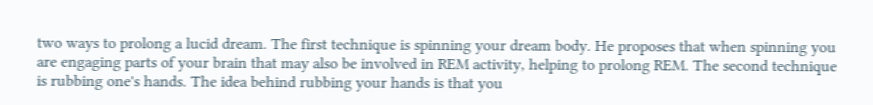two ways to prolong a lucid dream. The first technique is spinning your dream body. He proposes that when spinning you are engaging parts of your brain that may also be involved in REM activity, helping to prolong REM. The second technique is rubbing one's hands. The idea behind rubbing your hands is that you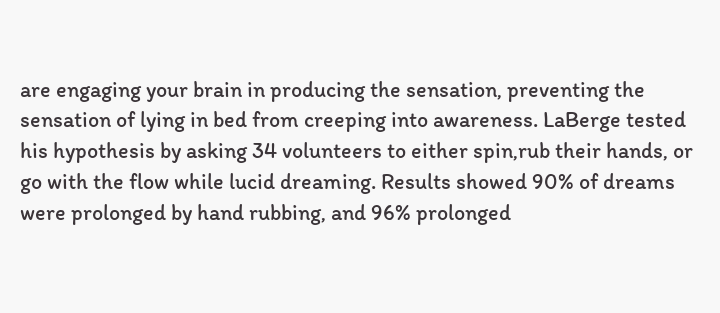are engaging your brain in producing the sensation, preventing the sensation of lying in bed from creeping into awareness. LaBerge tested his hypothesis by asking 34 volunteers to either spin,rub their hands, or go with the flow while lucid dreaming. Results showed 90% of dreams were prolonged by hand rubbing, and 96% prolonged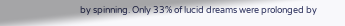by spinning. Only 33% of lucid dreams were prolonged by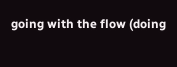going with the flow (doing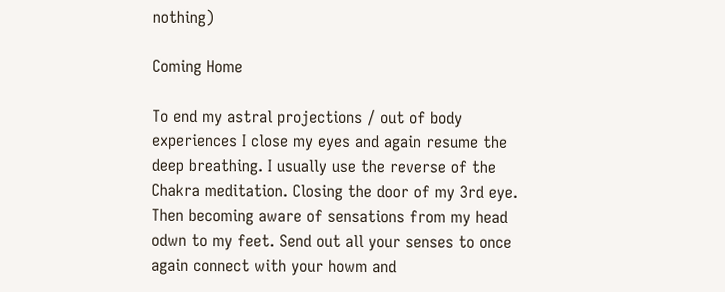nothing)

Coming Home

To end my astral projections / out of body experiences I close my eyes and again resume the deep breathing. I usually use the reverse of the Chakra meditation. Closing the door of my 3rd eye. Then becoming aware of sensations from my head odwn to my feet. Send out all your senses to once again connect with your howm and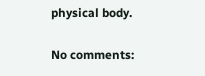physical body.

No comments: